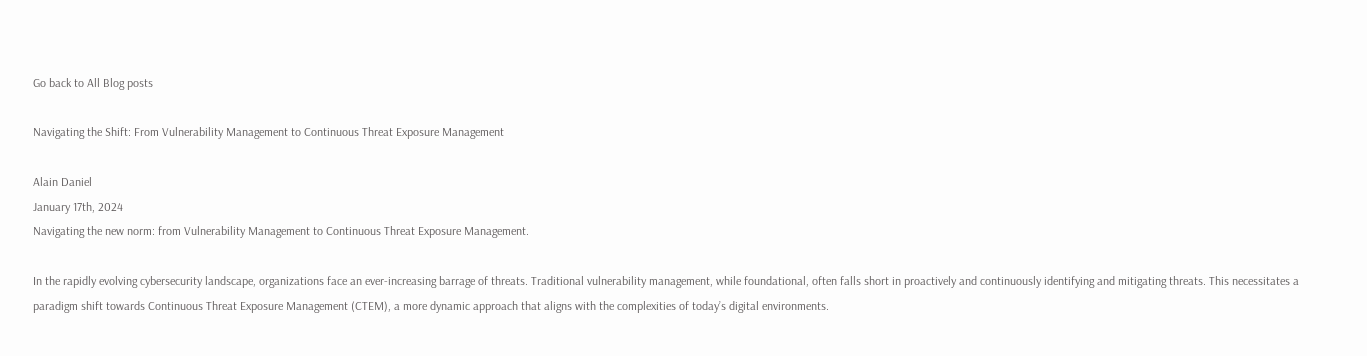Go back to All Blog posts

Navigating the Shift: From Vulnerability Management to Continuous Threat Exposure Management

Alain Daniel
January 17th, 2024
Navigating the new norm: from Vulnerability Management to Continuous Threat Exposure Management.

In the rapidly evolving cybersecurity landscape, organizations face an ever-increasing barrage of threats. Traditional vulnerability management, while foundational, often falls short in proactively and continuously identifying and mitigating threats. This necessitates a paradigm shift towards Continuous Threat Exposure Management (CTEM), a more dynamic approach that aligns with the complexities of today’s digital environments.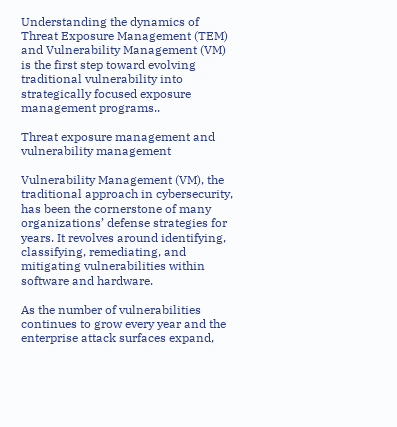Understanding the dynamics of Threat Exposure Management (TEM) and Vulnerability Management (VM) is the first step toward evolving traditional vulnerability into strategically focused exposure management programs..

Threat exposure management and vulnerability management

Vulnerability Management (VM), the traditional approach in cybersecurity, has been the cornerstone of many organizations’ defense strategies for years. It revolves around identifying, classifying, remediating, and mitigating vulnerabilities within software and hardware.

As the number of vulnerabilities continues to grow every year and the enterprise attack surfaces expand,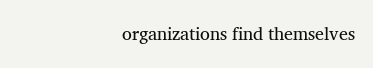organizations find themselves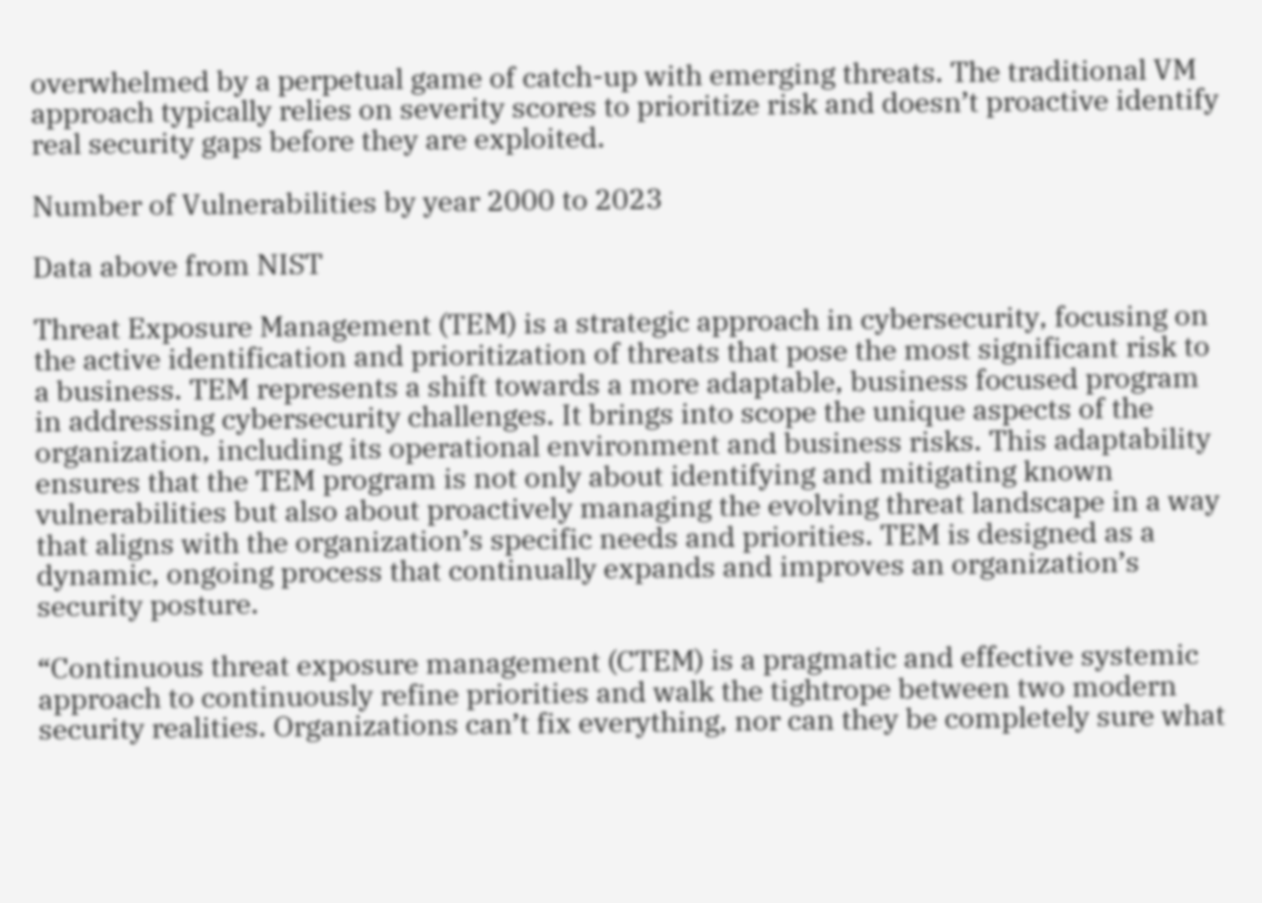overwhelmed by a perpetual game of catch-up with emerging threats. The traditional VM approach typically relies on severity scores to prioritize risk and doesn’t proactive identify real security gaps before they are exploited.

Number of Vulnerabilities by year 2000 to 2023

Data above from NIST

Threat Exposure Management (TEM) is a strategic approach in cybersecurity, focusing on the active identification and prioritization of threats that pose the most significant risk to a business. TEM represents a shift towards a more adaptable, business focused program in addressing cybersecurity challenges. It brings into scope the unique aspects of the organization, including its operational environment and business risks. This adaptability ensures that the TEM program is not only about identifying and mitigating known vulnerabilities but also about proactively managing the evolving threat landscape in a way that aligns with the organization’s specific needs and priorities. TEM is designed as a dynamic, ongoing process that continually expands and improves an organization’s security posture.

“Continuous threat exposure management (CTEM) is a pragmatic and effective systemic approach to continuously refine priorities and walk the tightrope between two modern security realities. Organizations can’t fix everything, nor can they be completely sure what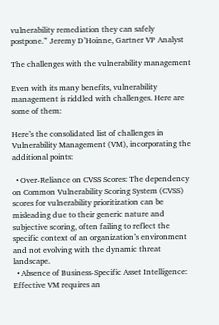vulnerability remediation they can safely postpone.” Jeremy D’Hoinne, Gartner VP Analyst

The challenges with the vulnerability management

Even with its many benefits, vulnerability management is riddled with challenges. Here are some of them:

Here’s the consolidated list of challenges in Vulnerability Management (VM), incorporating the additional points:

  • Over-Reliance on CVSS Scores: The dependency on Common Vulnerability Scoring System (CVSS) scores for vulnerability prioritization can be misleading due to their generic nature and subjective scoring, often failing to reflect the specific context of an organization’s environment and not evolving with the dynamic threat landscape.
  • Absence of Business-Specific Asset Intelligence: Effective VM requires an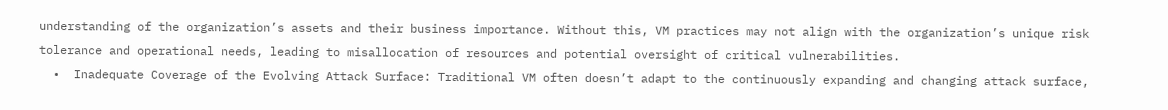understanding of the organization’s assets and their business importance. Without this, VM practices may not align with the organization’s unique risk tolerance and operational needs, leading to misallocation of resources and potential oversight of critical vulnerabilities.
  •  Inadequate Coverage of the Evolving Attack Surface: Traditional VM often doesn’t adapt to the continuously expanding and changing attack surface,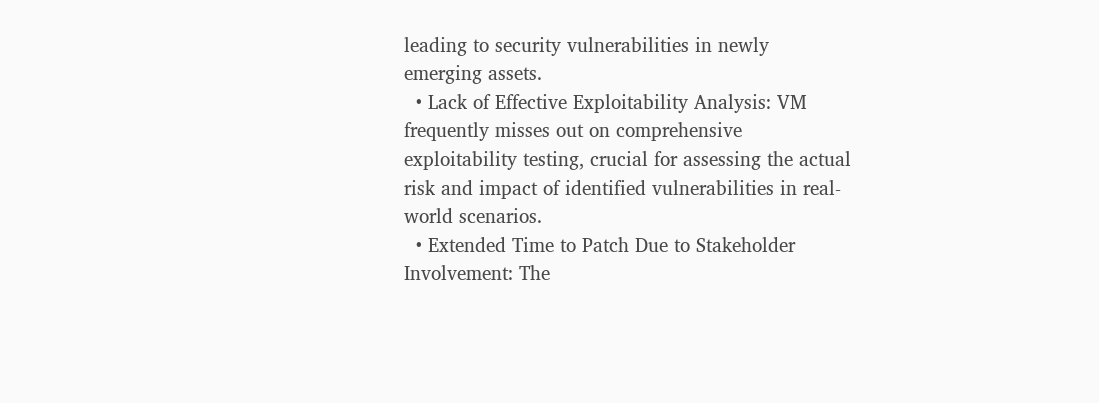leading to security vulnerabilities in newly emerging assets.
  • Lack of Effective Exploitability Analysis: VM frequently misses out on comprehensive exploitability testing, crucial for assessing the actual risk and impact of identified vulnerabilities in real-world scenarios.
  • Extended Time to Patch Due to Stakeholder Involvement: The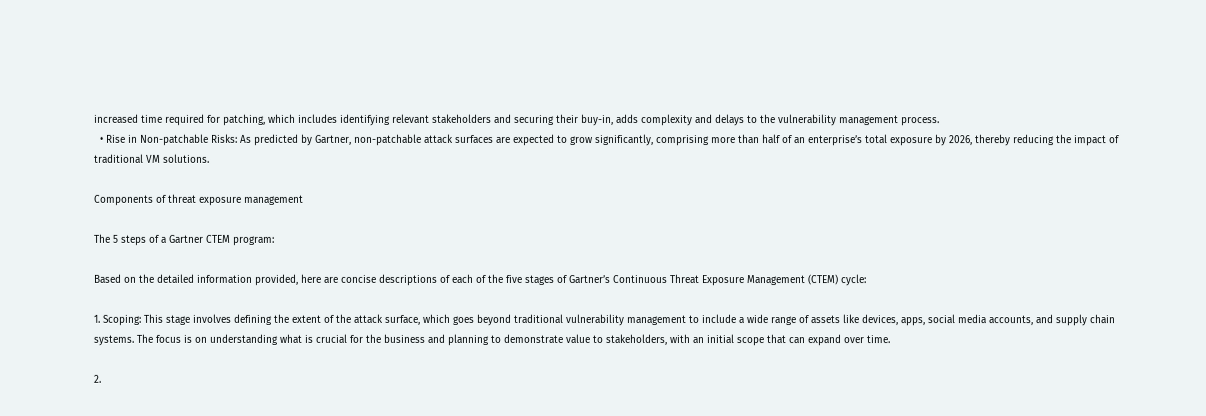increased time required for patching, which includes identifying relevant stakeholders and securing their buy-in, adds complexity and delays to the vulnerability management process.
  • Rise in Non-patchable Risks: As predicted by Gartner, non-patchable attack surfaces are expected to grow significantly, comprising more than half of an enterprise’s total exposure by 2026, thereby reducing the impact of traditional VM solutions.

Components of threat exposure management

The 5 steps of a Gartner CTEM program:

Based on the detailed information provided, here are concise descriptions of each of the five stages of Gartner’s Continuous Threat Exposure Management (CTEM) cycle:

1. Scoping: This stage involves defining the extent of the attack surface, which goes beyond traditional vulnerability management to include a wide range of assets like devices, apps, social media accounts, and supply chain systems. The focus is on understanding what is crucial for the business and planning to demonstrate value to stakeholders, with an initial scope that can expand over time.

2.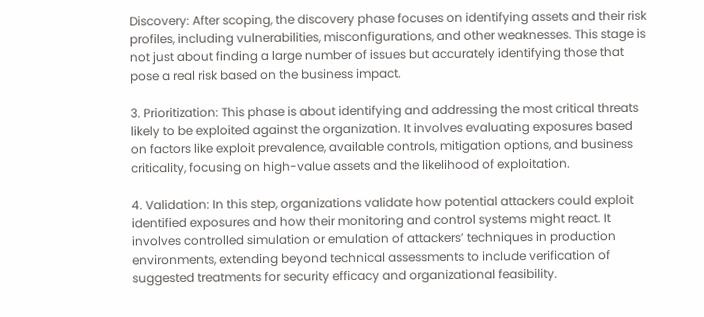Discovery: After scoping, the discovery phase focuses on identifying assets and their risk profiles, including vulnerabilities, misconfigurations, and other weaknesses. This stage is not just about finding a large number of issues but accurately identifying those that pose a real risk based on the business impact.

3. Prioritization: This phase is about identifying and addressing the most critical threats likely to be exploited against the organization. It involves evaluating exposures based on factors like exploit prevalence, available controls, mitigation options, and business criticality, focusing on high-value assets and the likelihood of exploitation.

4. Validation: In this step, organizations validate how potential attackers could exploit identified exposures and how their monitoring and control systems might react. It involves controlled simulation or emulation of attackers’ techniques in production environments, extending beyond technical assessments to include verification of suggested treatments for security efficacy and organizational feasibility.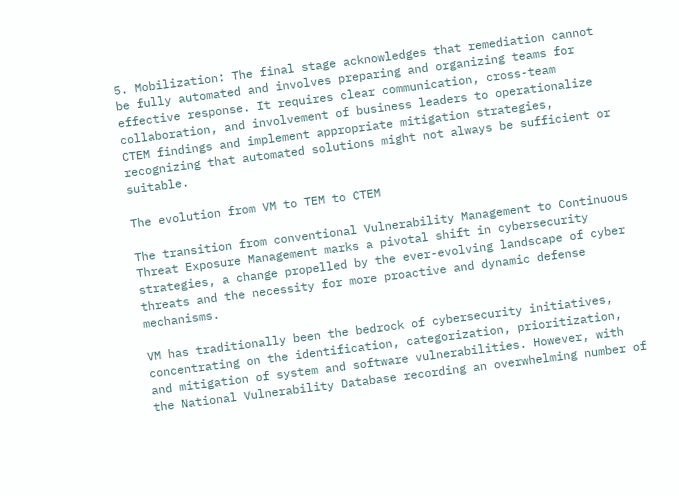5. Mobilization: The final stage acknowledges that remediation cannot be fully automated and involves preparing and organizing teams for effective response. It requires clear communication, cross-team collaboration, and involvement of business leaders to operationalize CTEM findings and implement appropriate mitigation strategies, recognizing that automated solutions might not always be sufficient or suitable.

The evolution from VM to TEM to CTEM

The transition from conventional Vulnerability Management to Continuous Threat Exposure Management marks a pivotal shift in cybersecurity strategies, a change propelled by the ever-evolving landscape of cyber threats and the necessity for more proactive and dynamic defense mechanisms.

VM has traditionally been the bedrock of cybersecurity initiatives, concentrating on the identification, categorization, prioritization, and mitigation of system and software vulnerabilities. However, with the National Vulnerability Database recording an overwhelming number of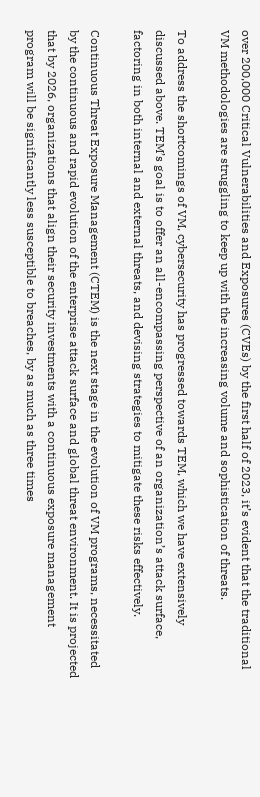over 200,000 Critical Vulnerabilities and Exposures (CVEs) by the first half of 2023, it’s evident that the traditional VM methodologies are struggling to keep up with the increasing volume and sophistication of threats.

To address the shortcomings of VM, cybersecurity has progressed towards TEM, which we have extensively discussed above. TEM’s goal is to offer an all-encompassing perspective of an organization’s attack surface, factoring in both internal and external threats, and devising strategies to mitigate these risks effectively.

Continuous Threat Exposure Management (CTEM) is the next stage in the evolution of VM programs, necessitated by the continuous and rapid evolution of the enterprise attack surface and global threat environment. It is projected that by 2026, organizations that align their security investments with a continuous exposure management program will be significantly less susceptible to breaches, by as much as three times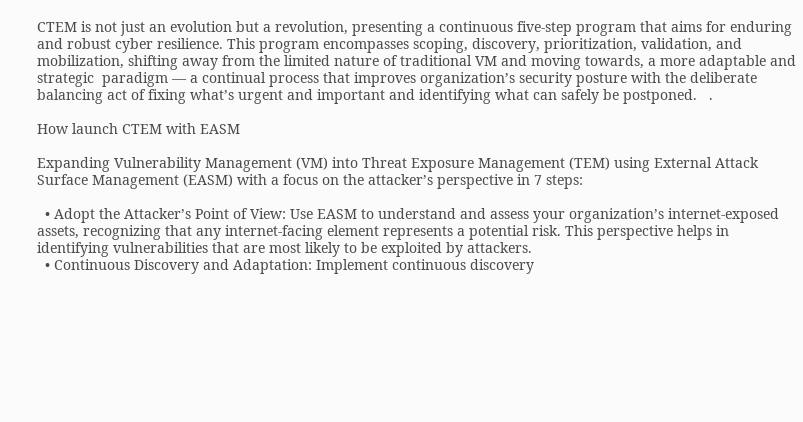CTEM is not just an evolution but a revolution, presenting a continuous five-step program that aims for enduring and robust cyber resilience. This program encompasses scoping, discovery, prioritization, validation, and mobilization, shifting away from the limited nature of traditional VM and moving towards, a more adaptable and strategic  paradigm — a continual process that improves organization’s security posture with the deliberate balancing act of fixing what’s urgent and important and identifying what can safely be postponed.   .

How launch CTEM with EASM

Expanding Vulnerability Management (VM) into Threat Exposure Management (TEM) using External Attack Surface Management (EASM) with a focus on the attacker’s perspective in 7 steps:

  • Adopt the Attacker’s Point of View: Use EASM to understand and assess your organization’s internet-exposed assets, recognizing that any internet-facing element represents a potential risk. This perspective helps in identifying vulnerabilities that are most likely to be exploited by attackers.
  • Continuous Discovery and Adaptation: Implement continuous discovery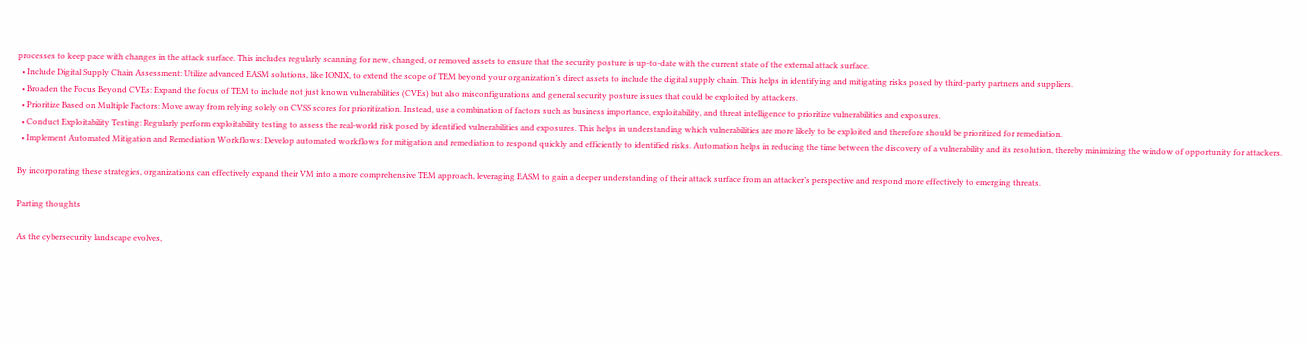processes to keep pace with changes in the attack surface. This includes regularly scanning for new, changed, or removed assets to ensure that the security posture is up-to-date with the current state of the external attack surface.
  • Include Digital Supply Chain Assessment: Utilize advanced EASM solutions, like IONIX, to extend the scope of TEM beyond your organization’s direct assets to include the digital supply chain. This helps in identifying and mitigating risks posed by third-party partners and suppliers.
  • Broaden the Focus Beyond CVEs: Expand the focus of TEM to include not just known vulnerabilities (CVEs) but also misconfigurations and general security posture issues that could be exploited by attackers.
  • Prioritize Based on Multiple Factors: Move away from relying solely on CVSS scores for prioritization. Instead, use a combination of factors such as business importance, exploitability, and threat intelligence to prioritize vulnerabilities and exposures.
  • Conduct Exploitability Testing: Regularly perform exploitability testing to assess the real-world risk posed by identified vulnerabilities and exposures. This helps in understanding which vulnerabilities are more likely to be exploited and therefore should be prioritized for remediation.
  • Implement Automated Mitigation and Remediation Workflows: Develop automated workflows for mitigation and remediation to respond quickly and efficiently to identified risks. Automation helps in reducing the time between the discovery of a vulnerability and its resolution, thereby minimizing the window of opportunity for attackers.

By incorporating these strategies, organizations can effectively expand their VM into a more comprehensive TEM approach, leveraging EASM to gain a deeper understanding of their attack surface from an attacker’s perspective and respond more effectively to emerging threats.

Parting thoughts

As the cybersecurity landscape evolves,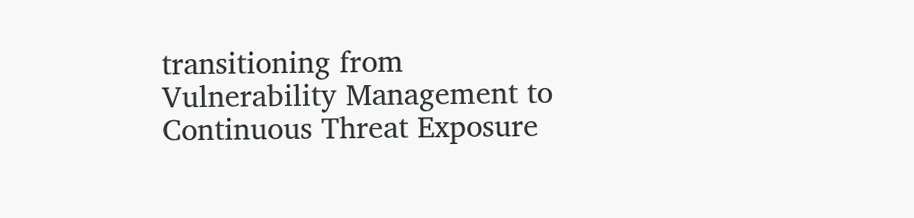transitioning from Vulnerability Management to Continuous Threat Exposure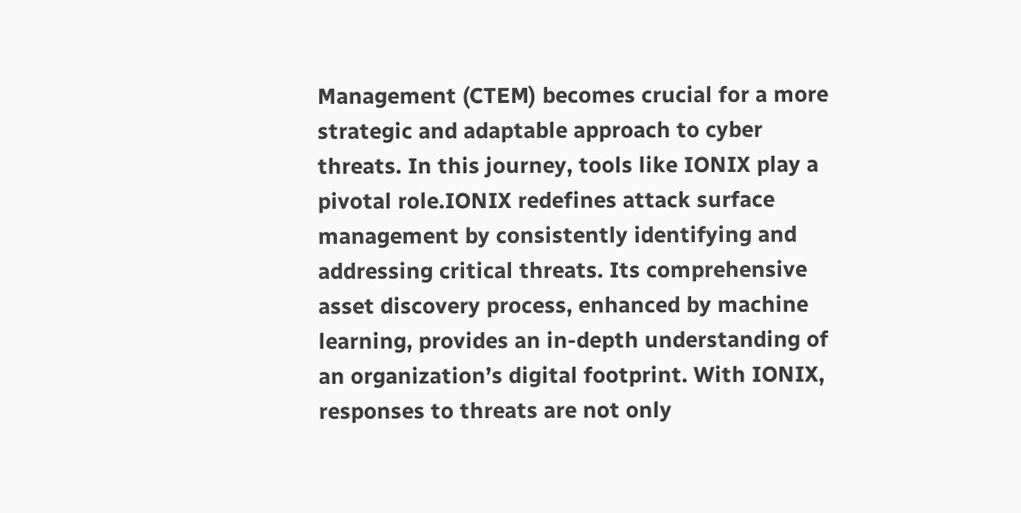Management (CTEM) becomes crucial for a more strategic and adaptable approach to cyber threats. In this journey, tools like IONIX play a pivotal role.IONIX redefines attack surface management by consistently identifying and addressing critical threats. Its comprehensive asset discovery process, enhanced by machine learning, provides an in-depth understanding of an organization’s digital footprint. With IONIX, responses to threats are not only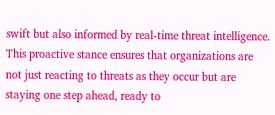swift but also informed by real-time threat intelligence. This proactive stance ensures that organizations are not just reacting to threats as they occur but are staying one step ahead, ready to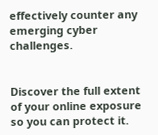effectively counter any emerging cyber challenges.


Discover the full extent of your online exposure so you can protect it.